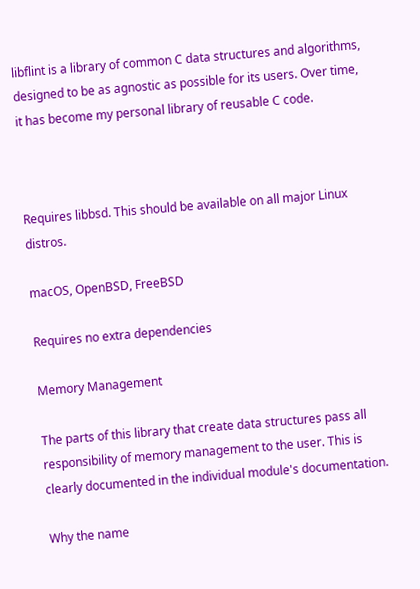libflint is a library of common C data structures and algorithms, designed to be as agnostic as possible for its users. Over time, it has become my personal library of reusable C code.



Requires libbsd. This should be available on all major Linux distros.

macOS, OpenBSD, FreeBSD

Requires no extra dependencies

Memory Management

The parts of this library that create data structures pass all responsibility of memory management to the user. This is clearly documented in the individual module's documentation.

Why the name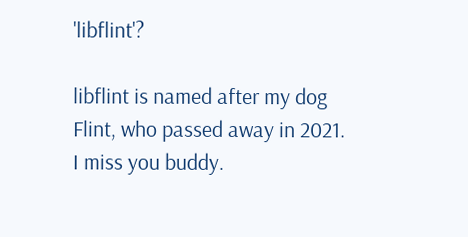'libflint'?

libflint is named after my dog Flint, who passed away in 2021. I miss you buddy.